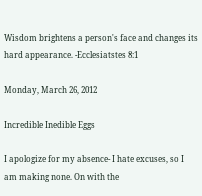Wisdom brightens a person's face and changes its hard appearance. -Ecclesiatstes 8:1

Monday, March 26, 2012

Incredible Inedible Eggs

I apologize for my absence- I hate excuses, so I am making none. On with the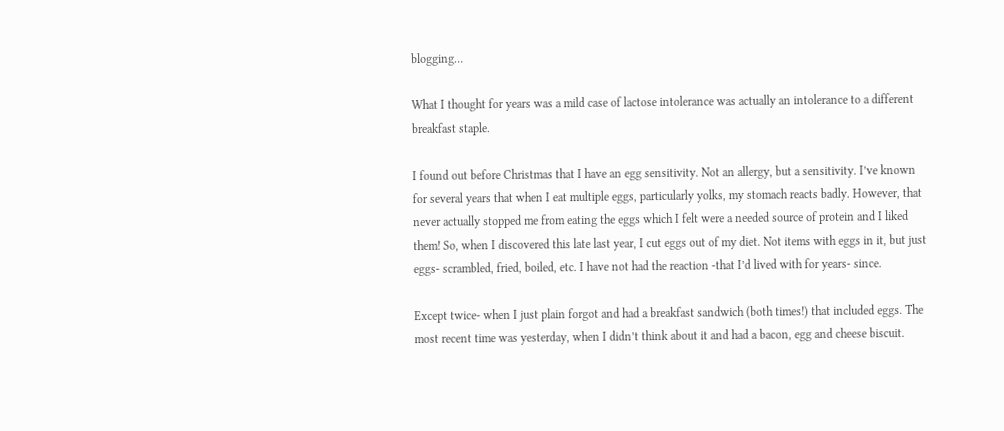blogging…

What I thought for years was a mild case of lactose intolerance was actually an intolerance to a different breakfast staple.

I found out before Christmas that I have an egg sensitivity. Not an allergy, but a sensitivity. I’ve known for several years that when I eat multiple eggs, particularly yolks, my stomach reacts badly. However, that never actually stopped me from eating the eggs which I felt were a needed source of protein and I liked them! So, when I discovered this late last year, I cut eggs out of my diet. Not items with eggs in it, but just eggs- scrambled, fried, boiled, etc. I have not had the reaction -that I’d lived with for years- since.

Except twice- when I just plain forgot and had a breakfast sandwich (both times!) that included eggs. The most recent time was yesterday, when I didn’t think about it and had a bacon, egg and cheese biscuit.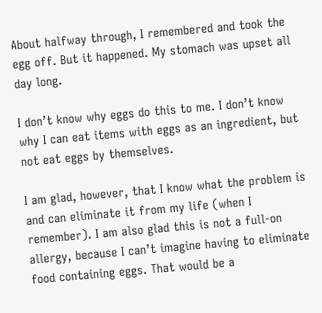About halfway through, I remembered and took the egg off. But it happened. My stomach was upset all day long.

I don’t know why eggs do this to me. I don’t know why I can eat items with eggs as an ingredient, but not eat eggs by themselves.

I am glad, however, that I know what the problem is and can eliminate it from my life (when I remember). I am also glad this is not a full-on allergy, because I can’t imagine having to eliminate food containing eggs. That would be a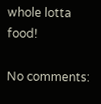whole lotta food!

No comments: